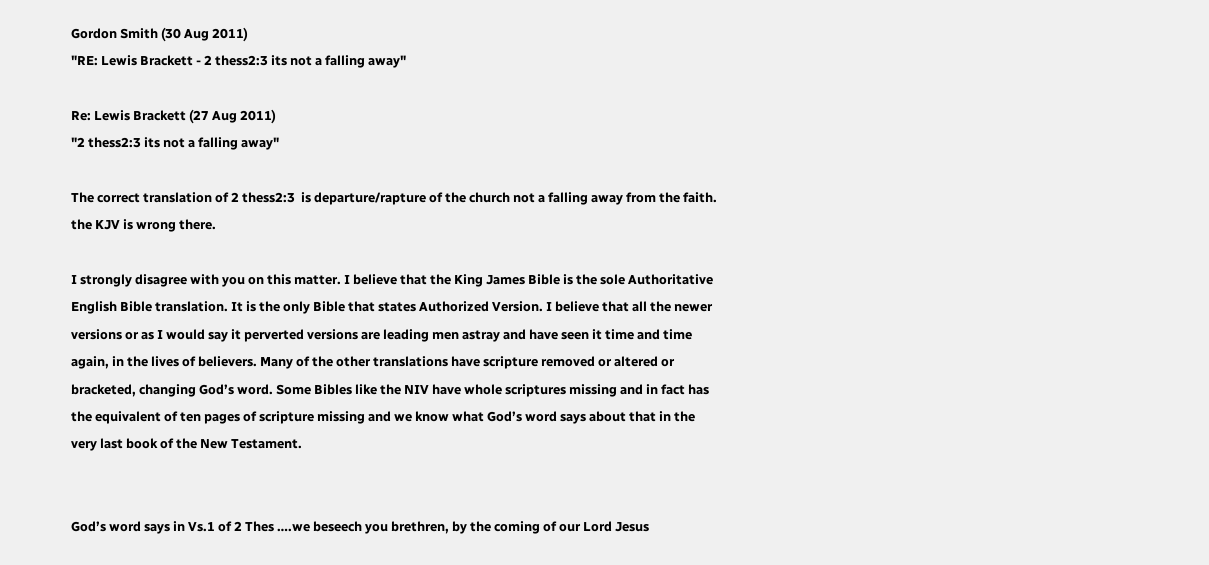Gordon Smith (30 Aug 2011)
"RE: Lewis Brackett - 2 thess2:3 its not a falling away"

Re: Lewis Brackett (27 Aug 2011)
"2 thess2:3 its not a falling away"

The correct translation of 2 thess2:3  is departure/rapture of the church not a falling away from the faith. the KJV is wrong there.

I strongly disagree with you on this matter. I believe that the King James Bible is the sole Authoritative English Bible translation. It is the only Bible that states Authorized Version. I believe that all the newer versions or as I would say it perverted versions are leading men astray and have seen it time and time again, in the lives of believers. Many of the other translations have scripture removed or altered or bracketed, changing God’s word. Some Bibles like the NIV have whole scriptures missing and in fact has the equivalent of ten pages of scripture missing and we know what God’s word says about that in the very last book of the New Testament.


God’s word says in Vs.1 of 2 Thes ….we beseech you brethren, by the coming of our Lord Jesus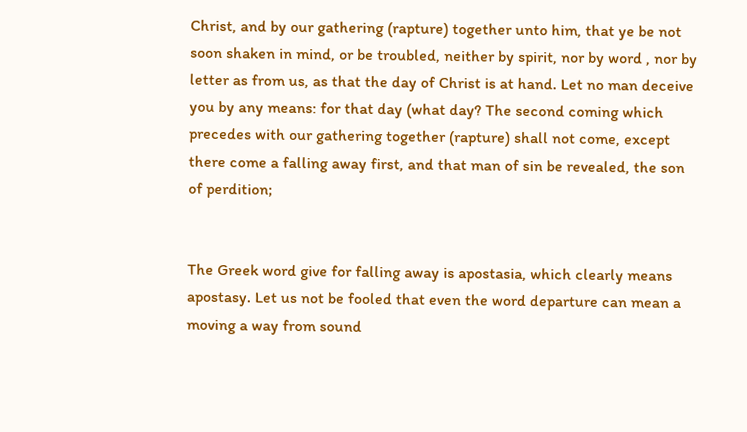Christ, and by our gathering (rapture) together unto him, that ye be not soon shaken in mind, or be troubled, neither by spirit, nor by word , nor by letter as from us, as that the day of Christ is at hand. Let no man deceive you by any means: for that day (what day? The second coming which precedes with our gathering together (rapture) shall not come, except there come a falling away first, and that man of sin be revealed, the son of perdition;


The Greek word give for falling away is apostasia, which clearly means apostasy. Let us not be fooled that even the word departure can mean a moving a way from sound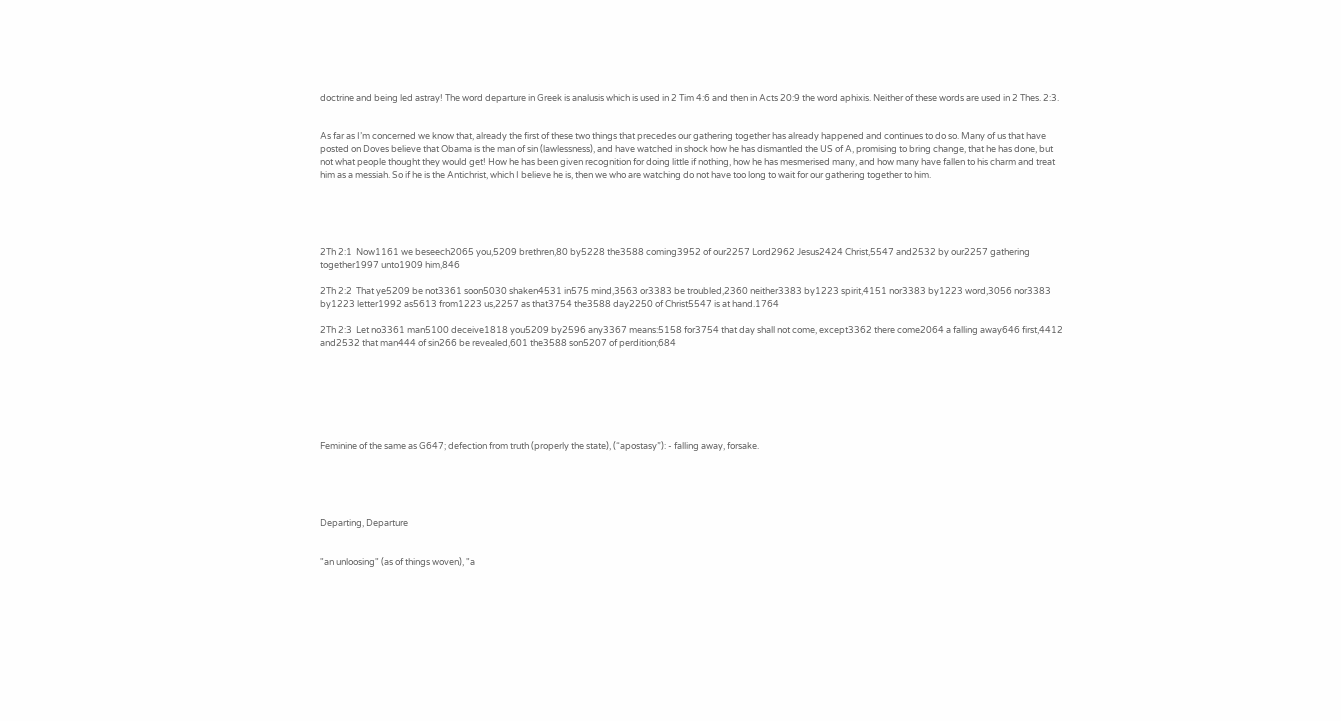doctrine and being led astray! The word departure in Greek is analusis which is used in 2 Tim 4:6 and then in Acts 20:9 the word aphixis. Neither of these words are used in 2 Thes. 2:3.


As far as I’m concerned we know that, already the first of these two things that precedes our gathering together has already happened and continues to do so. Many of us that have posted on Doves believe that Obama is the man of sin (lawlessness), and have watched in shock how he has dismantled the US of A, promising to bring change, that he has done, but not what people thought they would get! How he has been given recognition for doing little if nothing, how he has mesmerised many, and how many have fallen to his charm and treat him as a messiah. So if he is the Antichrist, which I believe he is, then we who are watching do not have too long to wait for our gathering together to him.





2Th 2:1  Now1161 we beseech2065 you,5209 brethren,80 by5228 the3588 coming3952 of our2257 Lord2962 Jesus2424 Christ,5547 and2532 by our2257 gathering together1997 unto1909 him,846

2Th 2:2  That ye5209 be not3361 soon5030 shaken4531 in575 mind,3563 or3383 be troubled,2360 neither3383 by1223 spirit,4151 nor3383 by1223 word,3056 nor3383 by1223 letter1992 as5613 from1223 us,2257 as that3754 the3588 day2250 of Christ5547 is at hand.1764

2Th 2:3  Let no3361 man5100 deceive1818 you5209 by2596 any3367 means:5158 for3754 that day shall not come, except3362 there come2064 a falling away646 first,4412 and2532 that man444 of sin266 be revealed,601 the3588 son5207 of perdition;684







Feminine of the same as G647; defection from truth (properly the state), (“apostasy”): - falling away, forsake.





Departing, Departure


"an unloosing" (as of things woven), "a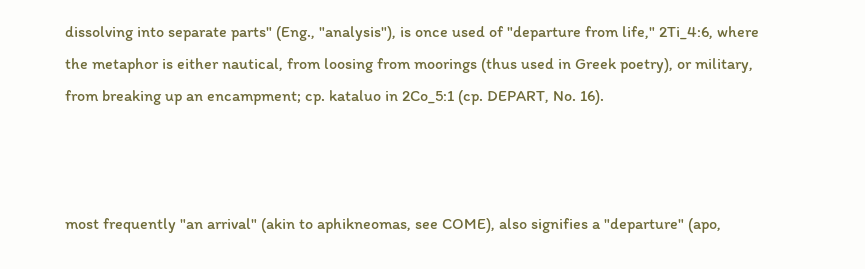dissolving into separate parts" (Eng., "analysis"), is once used of "departure from life," 2Ti_4:6, where the metaphor is either nautical, from loosing from moorings (thus used in Greek poetry), or military, from breaking up an encampment; cp. kataluo in 2Co_5:1 (cp. DEPART, No. 16).



most frequently "an arrival" (akin to aphikneomas, see COME), also signifies a "departure" (apo,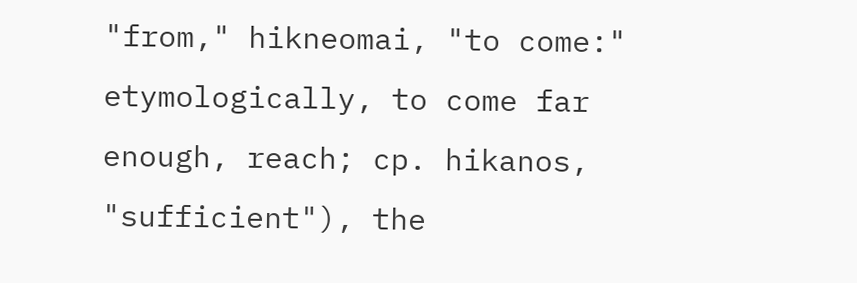"from," hikneomai, "to come:" etymologically, to come far enough, reach; cp. hikanos, "sufficient"), the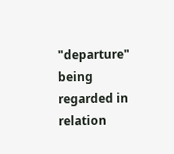"departure" being regarded in relation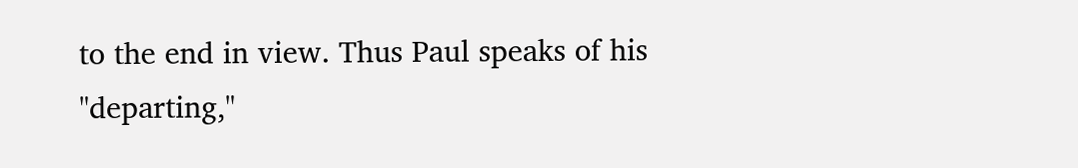to the end in view. Thus Paul speaks of his "departing,"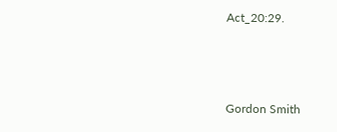Act_20:29.



Gordon Smith